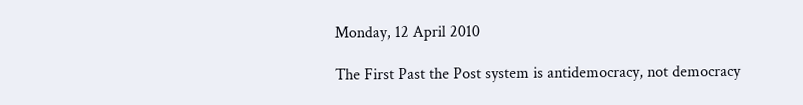Monday, 12 April 2010

The First Past the Post system is antidemocracy, not democracy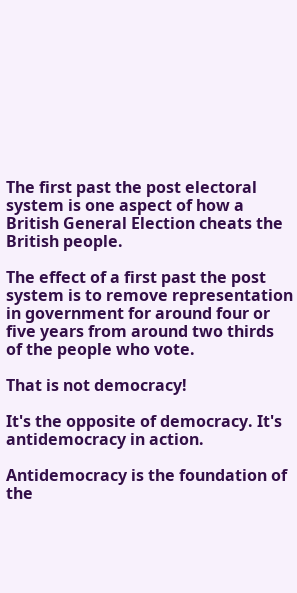The first past the post electoral system is one aspect of how a British General Election cheats the British people.

The effect of a first past the post system is to remove representation in government for around four or five years from around two thirds of the people who vote.

That is not democracy!

It's the opposite of democracy. It's antidemocracy in action.

Antidemocracy is the foundation of the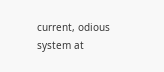current, odious system at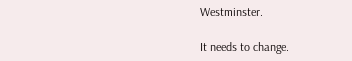Westminster.

It needs to change.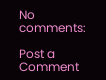No comments:

Post a Comment